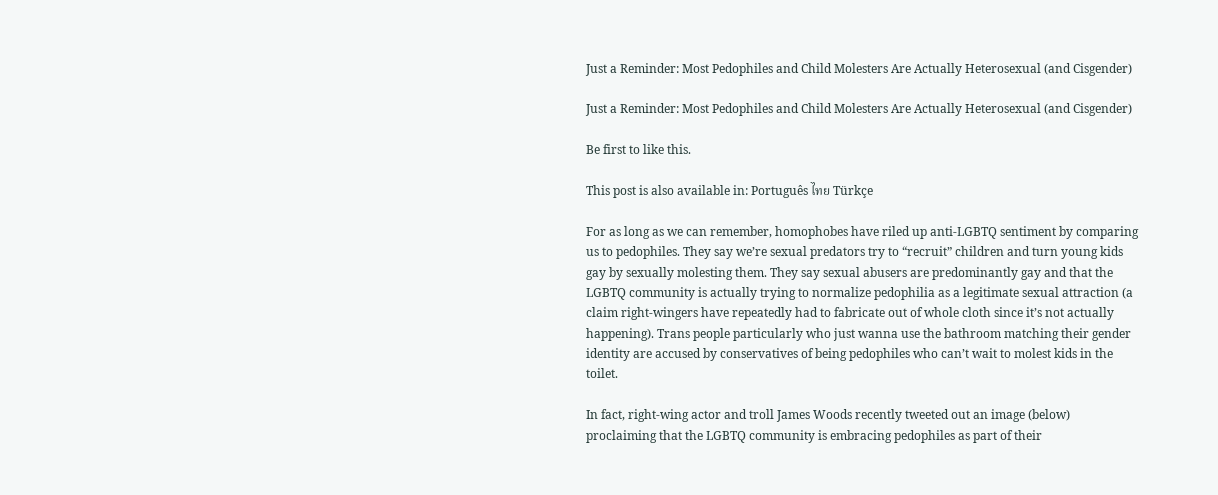Just a Reminder: Most Pedophiles and Child Molesters Are Actually Heterosexual (and Cisgender)

Just a Reminder: Most Pedophiles and Child Molesters Are Actually Heterosexual (and Cisgender)

Be first to like this.

This post is also available in: Português ไทย Türkçe

For as long as we can remember, homophobes have riled up anti-LGBTQ sentiment by comparing us to pedophiles. They say we’re sexual predators try to “recruit” children and turn young kids gay by sexually molesting them. They say sexual abusers are predominantly gay and that the LGBTQ community is actually trying to normalize pedophilia as a legitimate sexual attraction (a claim right-wingers have repeatedly had to fabricate out of whole cloth since it’s not actually happening). Trans people particularly who just wanna use the bathroom matching their gender identity are accused by conservatives of being pedophiles who can’t wait to molest kids in the toilet.

In fact, right-wing actor and troll James Woods recently tweeted out an image (below) proclaiming that the LGBTQ community is embracing pedophiles as part of their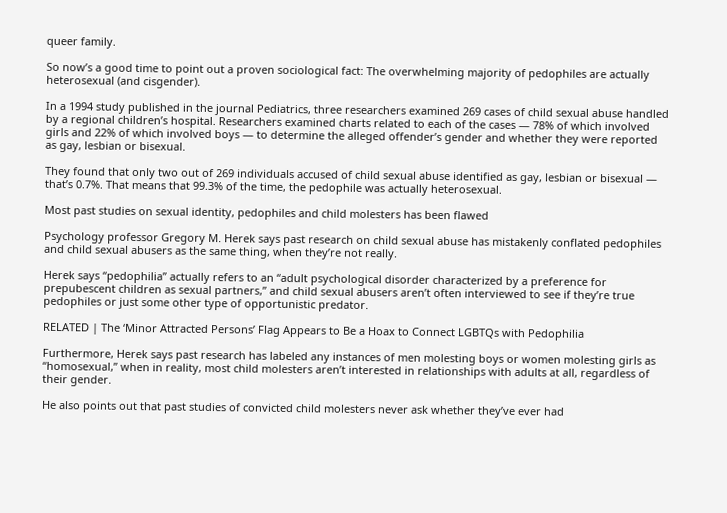queer family.

So now’s a good time to point out a proven sociological fact: The overwhelming majority of pedophiles are actually heterosexual (and cisgender).

In a 1994 study published in the journal Pediatrics, three researchers examined 269 cases of child sexual abuse handled by a regional children’s hospital. Researchers examined charts related to each of the cases — 78% of which involved girls and 22% of which involved boys — to determine the alleged offender’s gender and whether they were reported as gay, lesbian or bisexual.

They found that only two out of 269 individuals accused of child sexual abuse identified as gay, lesbian or bisexual — that’s 0.7%. That means that 99.3% of the time, the pedophile was actually heterosexual.

Most past studies on sexual identity, pedophiles and child molesters has been flawed

Psychology professor Gregory M. Herek says past research on child sexual abuse has mistakenly conflated pedophiles and child sexual abusers as the same thing, when they’re not really.

Herek says “pedophilia” actually refers to an “adult psychological disorder characterized by a preference for prepubescent children as sexual partners,” and child sexual abusers aren’t often interviewed to see if they’re true pedophiles or just some other type of opportunistic predator.

RELATED | The ‘Minor Attracted Persons’ Flag Appears to Be a Hoax to Connect LGBTQs with Pedophilia

Furthermore, Herek says past research has labeled any instances of men molesting boys or women molesting girls as “homosexual,” when in reality, most child molesters aren’t interested in relationships with adults at all, regardless of their gender.

He also points out that past studies of convicted child molesters never ask whether they’ve ever had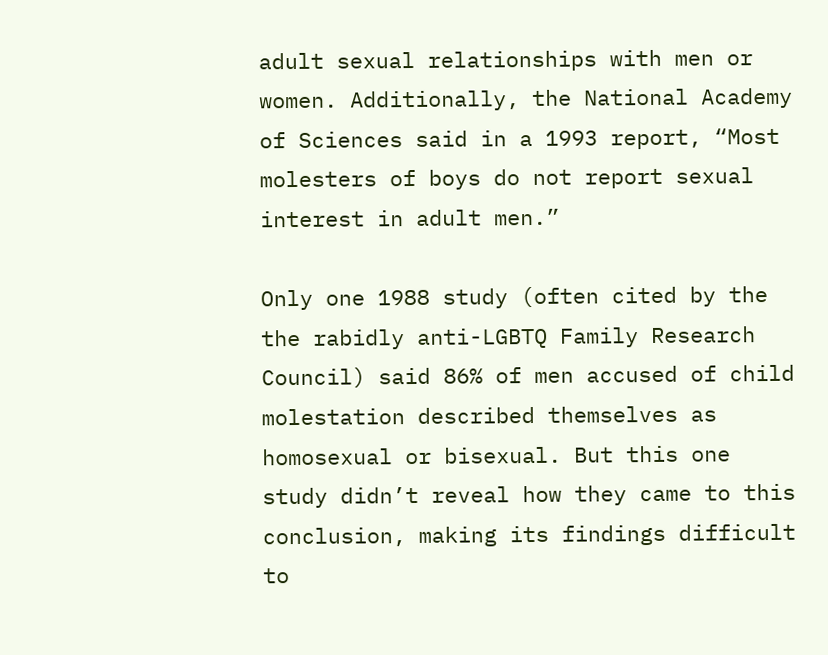adult sexual relationships with men or women. Additionally, the National Academy of Sciences said in a 1993 report, “Most molesters of boys do not report sexual interest in adult men.”

Only one 1988 study (often cited by the the rabidly anti-LGBTQ Family Research Council) said 86% of men accused of child molestation described themselves as homosexual or bisexual. But this one study didn’t reveal how they came to this conclusion, making its findings difficult to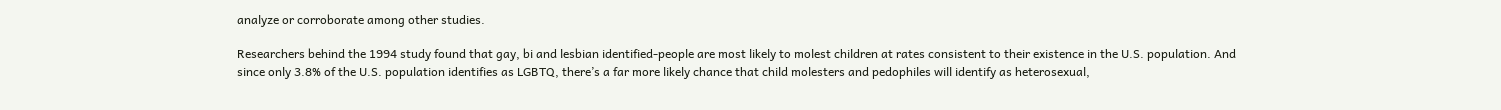analyze or corroborate among other studies.

Researchers behind the 1994 study found that gay, bi and lesbian identified-people are most likely to molest children at rates consistent to their existence in the U.S. population. And since only 3.8% of the U.S. population identifies as LGBTQ, there’s a far more likely chance that child molesters and pedophiles will identify as heterosexual,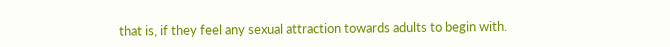that is, if they feel any sexual attraction towards adults to begin with.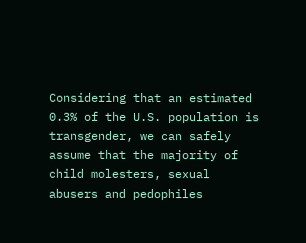Considering that an estimated 0.3% of the U.S. population is transgender, we can safely assume that the majority of child molesters, sexual abusers and pedophiles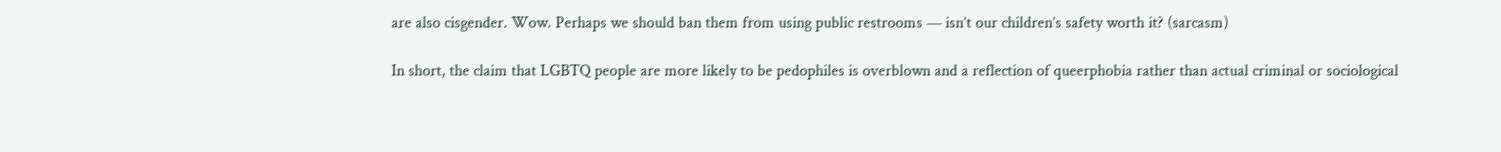are also cisgender. Wow. Perhaps we should ban them from using public restrooms — isn’t our children’s safety worth it? (sarcasm)

In short, the claim that LGBTQ people are more likely to be pedophiles is overblown and a reflection of queerphobia rather than actual criminal or sociological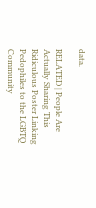data.

RELATED | People Are Actually Sharing This Ridiculous Poster Linking Pedophiles to the LGBTQ Community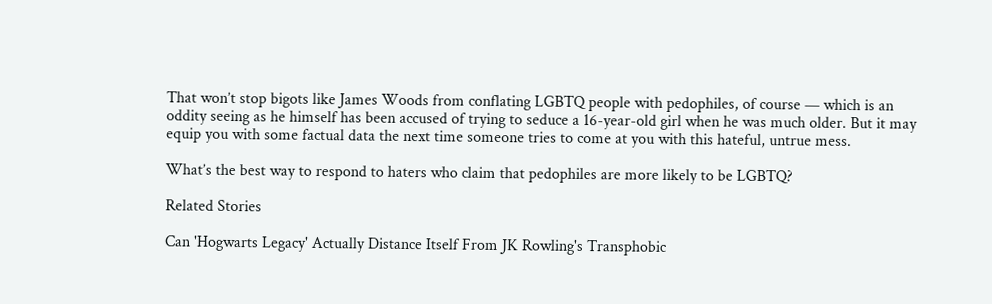That won’t stop bigots like James Woods from conflating LGBTQ people with pedophiles, of course — which is an oddity seeing as he himself has been accused of trying to seduce a 16-year-old girl when he was much older. But it may equip you with some factual data the next time someone tries to come at you with this hateful, untrue mess.

What’s the best way to respond to haters who claim that pedophiles are more likely to be LGBTQ?

Related Stories

Can 'Hogwarts Legacy' Actually Distance Itself From JK Rowling's Transphobic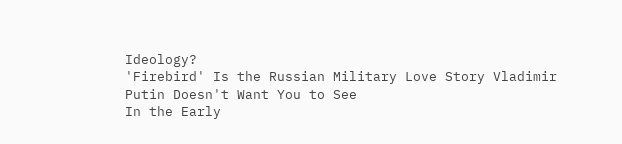Ideology?
'Firebird' Is the Russian Military Love Story Vladimir Putin Doesn't Want You to See
In the Early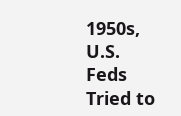1950s, U.S. Feds Tried to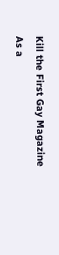Kill the First Gay Magazine
As a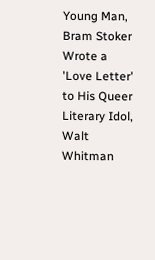Young Man, Bram Stoker Wrote a 'Love Letter' to His Queer Literary Idol, Walt Whitman